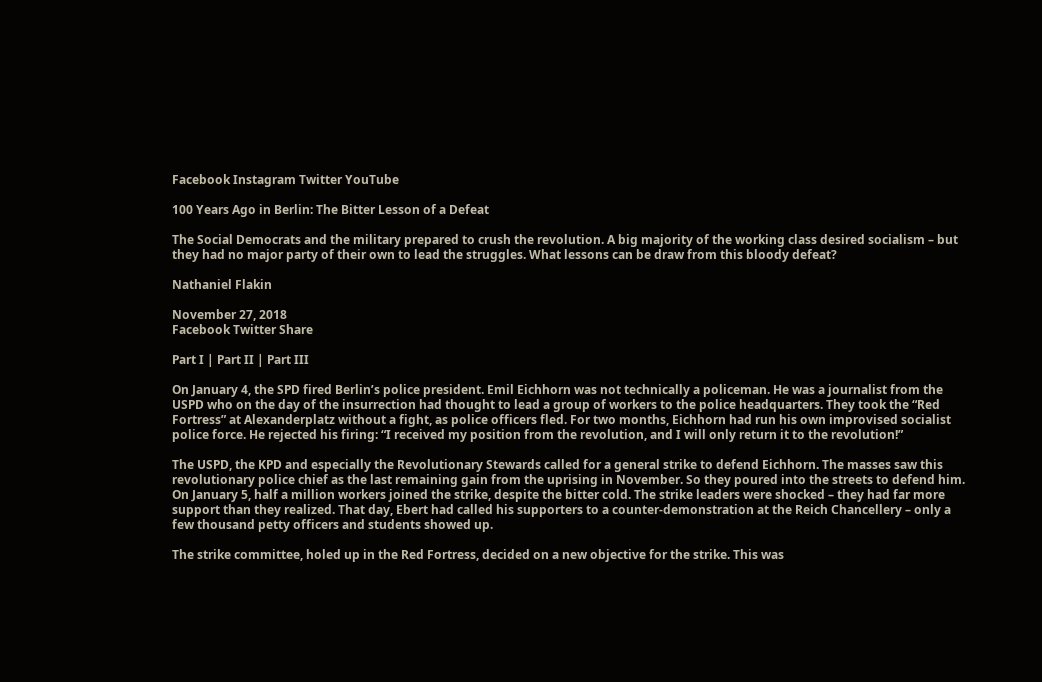Facebook Instagram Twitter YouTube

100 Years Ago in Berlin: The Bitter Lesson of a Defeat

The Social Democrats and the military prepared to crush the revolution. A big majority of the working class desired socialism – but they had no major party of their own to lead the struggles. What lessons can be draw from this bloody defeat?

Nathaniel Flakin

November 27, 2018
Facebook Twitter Share

Part I | Part II | Part III

On January 4, the SPD fired Berlin’s police president. Emil Eichhorn was not technically a policeman. He was a journalist from the USPD who on the day of the insurrection had thought to lead a group of workers to the police headquarters. They took the “Red Fortress” at Alexanderplatz without a fight, as police officers fled. For two months, Eichhorn had run his own improvised socialist police force. He rejected his firing: “I received my position from the revolution, and I will only return it to the revolution!”

The USPD, the KPD and especially the Revolutionary Stewards called for a general strike to defend Eichhorn. The masses saw this revolutionary police chief as the last remaining gain from the uprising in November. So they poured into the streets to defend him. On January 5, half a million workers joined the strike, despite the bitter cold. The strike leaders were shocked – they had far more support than they realized. That day, Ebert had called his supporters to a counter-demonstration at the Reich Chancellery – only a few thousand petty officers and students showed up.

The strike committee, holed up in the Red Fortress, decided on a new objective for the strike. This was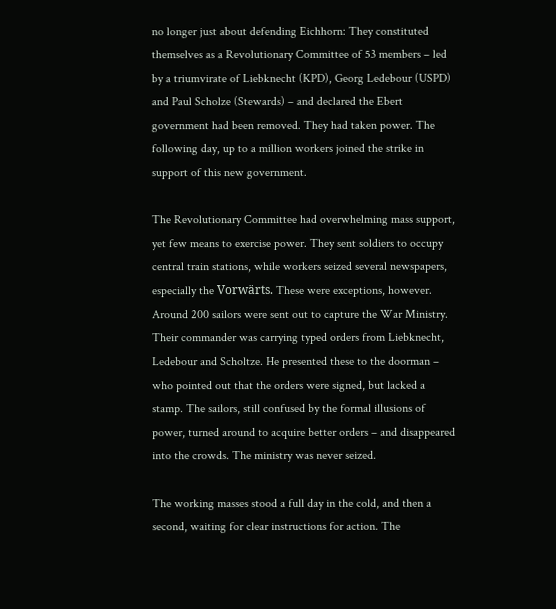no longer just about defending Eichhorn: They constituted themselves as a Revolutionary Committee of 53 members – led by a triumvirate of Liebknecht (KPD), Georg Ledebour (USPD) and Paul Scholze (Stewards) – and declared the Ebert government had been removed. They had taken power. The following day, up to a million workers joined the strike in support of this new government.

The Revolutionary Committee had overwhelming mass support, yet few means to exercise power. They sent soldiers to occupy central train stations, while workers seized several newspapers, especially the Vorwärts. These were exceptions, however. Around 200 sailors were sent out to capture the War Ministry. Their commander was carrying typed orders from Liebknecht, Ledebour and Scholtze. He presented these to the doorman – who pointed out that the orders were signed, but lacked a stamp. The sailors, still confused by the formal illusions of power, turned around to acquire better orders – and disappeared into the crowds. The ministry was never seized.

The working masses stood a full day in the cold, and then a second, waiting for clear instructions for action. The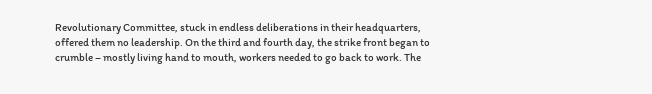Revolutionary Committee, stuck in endless deliberations in their headquarters, offered them no leadership. On the third and fourth day, the strike front began to crumble – mostly living hand to mouth, workers needed to go back to work. The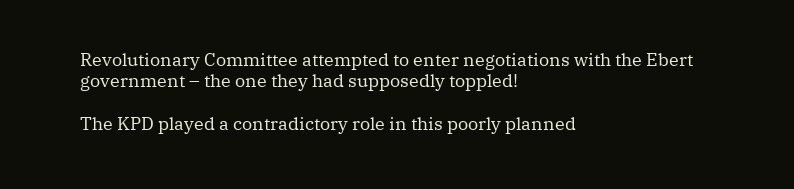Revolutionary Committee attempted to enter negotiations with the Ebert government – the one they had supposedly toppled!

The KPD played a contradictory role in this poorly planned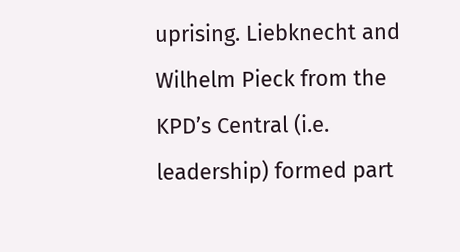uprising. Liebknecht and Wilhelm Pieck from the KPD’s Central (i.e. leadership) formed part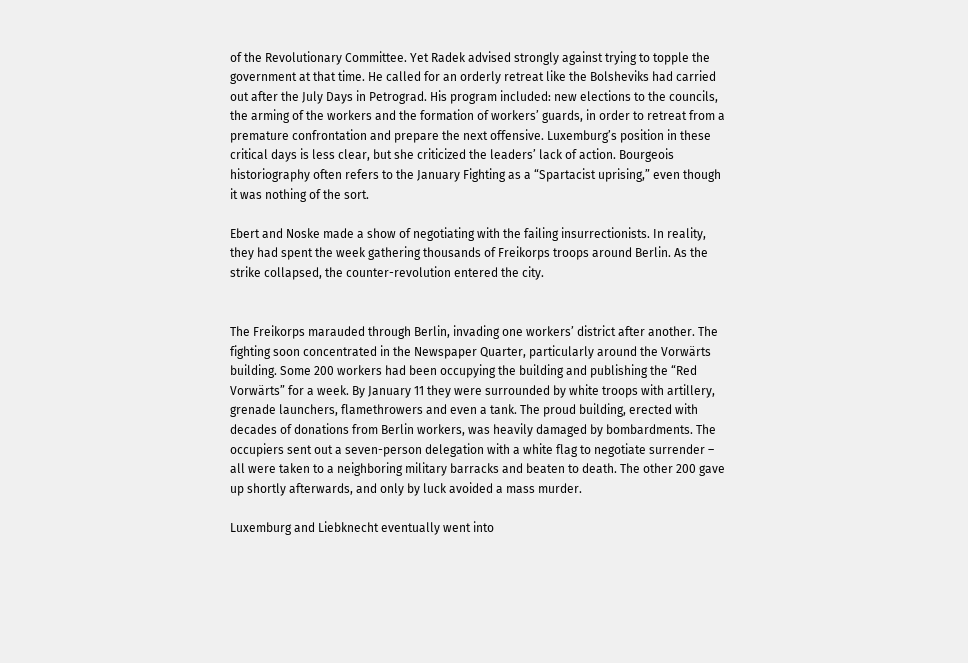of the Revolutionary Committee. Yet Radek advised strongly against trying to topple the government at that time. He called for an orderly retreat like the Bolsheviks had carried out after the July Days in Petrograd. His program included: new elections to the councils, the arming of the workers and the formation of workers’ guards, in order to retreat from a premature confrontation and prepare the next offensive. Luxemburg’s position in these critical days is less clear, but she criticized the leaders’ lack of action. Bourgeois historiography often refers to the January Fighting as a “Spartacist uprising,” even though it was nothing of the sort.

Ebert and Noske made a show of negotiating with the failing insurrectionists. In reality, they had spent the week gathering thousands of Freikorps troops around Berlin. As the strike collapsed, the counter-revolution entered the city.


The Freikorps marauded through Berlin, invading one workers’ district after another. The fighting soon concentrated in the Newspaper Quarter, particularly around the Vorwärts building. Some 200 workers had been occupying the building and publishing the “Red Vorwärts” for a week. By January 11 they were surrounded by white troops with artillery, grenade launchers, flamethrowers and even a tank. The proud building, erected with decades of donations from Berlin workers, was heavily damaged by bombardments. The occupiers sent out a seven-person delegation with a white flag to negotiate surrender – all were taken to a neighboring military barracks and beaten to death. The other 200 gave up shortly afterwards, and only by luck avoided a mass murder.

Luxemburg and Liebknecht eventually went into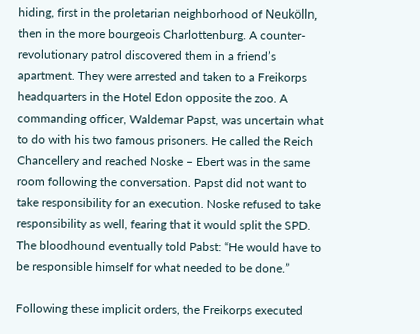hiding, first in the proletarian neighborhood of Neukölln, then in the more bourgeois Charlottenburg. A counter-revolutionary patrol discovered them in a friend’s apartment. They were arrested and taken to a Freikorps headquarters in the Hotel Edon opposite the zoo. A commanding officer, Waldemar Papst, was uncertain what to do with his two famous prisoners. He called the Reich Chancellery and reached Noske – Ebert was in the same room following the conversation. Papst did not want to take responsibility for an execution. Noske refused to take responsibility as well, fearing that it would split the SPD. The bloodhound eventually told Pabst: “He would have to be responsible himself for what needed to be done.”

Following these implicit orders, the Freikorps executed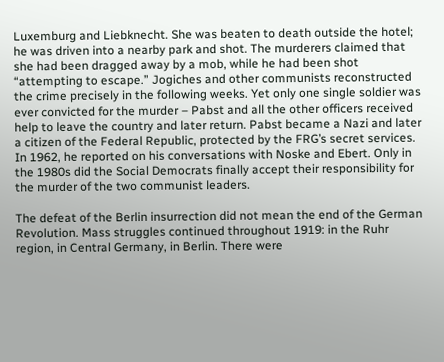Luxemburg and Liebknecht. She was beaten to death outside the hotel; he was driven into a nearby park and shot. The murderers claimed that she had been dragged away by a mob, while he had been shot “attempting to escape.” Jogiches and other communists reconstructed the crime precisely in the following weeks. Yet only one single soldier was ever convicted for the murder – Pabst and all the other officers received help to leave the country and later return. Pabst became a Nazi and later a citizen of the Federal Republic, protected by the FRG’s secret services. In 1962, he reported on his conversations with Noske and Ebert. Only in the 1980s did the Social Democrats finally accept their responsibility for the murder of the two communist leaders.

The defeat of the Berlin insurrection did not mean the end of the German Revolution. Mass struggles continued throughout 1919: in the Ruhr region, in Central Germany, in Berlin. There were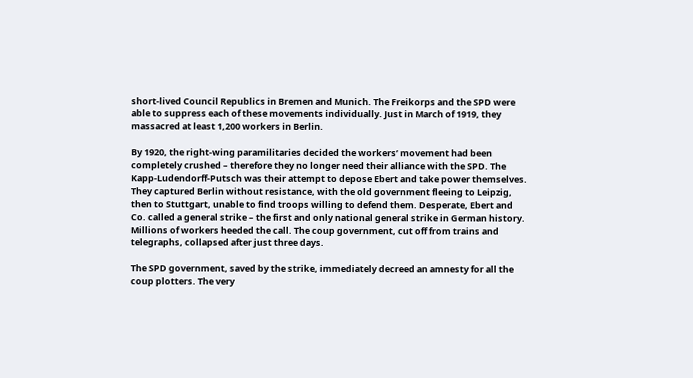short-lived Council Republics in Bremen and Munich. The Freikorps and the SPD were able to suppress each of these movements individually. Just in March of 1919, they massacred at least 1,200 workers in Berlin.

By 1920, the right-wing paramilitaries decided the workers’ movement had been completely crushed – therefore they no longer need their alliance with the SPD. The Kapp-Ludendorff-Putsch was their attempt to depose Ebert and take power themselves. They captured Berlin without resistance, with the old government fleeing to Leipzig, then to Stuttgart, unable to find troops willing to defend them. Desperate, Ebert and Co. called a general strike – the first and only national general strike in German history. Millions of workers heeded the call. The coup government, cut off from trains and telegraphs, collapsed after just three days.

The SPD government, saved by the strike, immediately decreed an amnesty for all the coup plotters. The very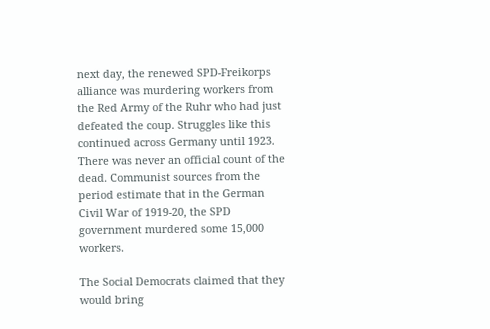next day, the renewed SPD-Freikorps alliance was murdering workers from the Red Army of the Ruhr who had just defeated the coup. Struggles like this continued across Germany until 1923. There was never an official count of the dead. Communist sources from the period estimate that in the German Civil War of 1919-20, the SPD government murdered some 15,000 workers.

The Social Democrats claimed that they would bring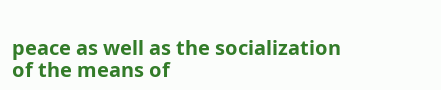peace as well as the socialization of the means of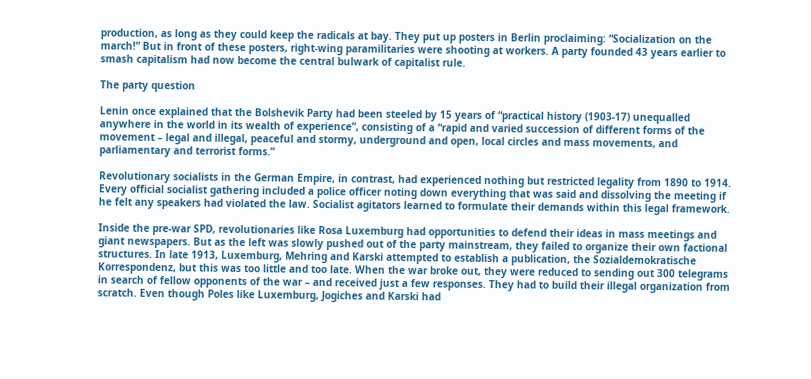production, as long as they could keep the radicals at bay. They put up posters in Berlin proclaiming: “Socialization on the march!” But in front of these posters, right-wing paramilitaries were shooting at workers. A party founded 43 years earlier to smash capitalism had now become the central bulwark of capitalist rule.

The party question

Lenin once explained that the Bolshevik Party had been steeled by 15 years of “practical history (1903-17) unequalled anywhere in the world in its wealth of experience”, consisting of a “rapid and varied succession of different forms of the movement – legal and illegal, peaceful and stormy, underground and open, local circles and mass movements, and parliamentary and terrorist forms.”

Revolutionary socialists in the German Empire, in contrast, had experienced nothing but restricted legality from 1890 to 1914. Every official socialist gathering included a police officer noting down everything that was said and dissolving the meeting if he felt any speakers had violated the law. Socialist agitators learned to formulate their demands within this legal framework.

Inside the pre-war SPD, revolutionaries like Rosa Luxemburg had opportunities to defend their ideas in mass meetings and giant newspapers. But as the left was slowly pushed out of the party mainstream, they failed to organize their own factional structures. In late 1913, Luxemburg, Mehring and Karski attempted to establish a publication, the Sozialdemokratische Korrespondenz, but this was too little and too late. When the war broke out, they were reduced to sending out 300 telegrams in search of fellow opponents of the war – and received just a few responses. They had to build their illegal organization from scratch. Even though Poles like Luxemburg, Jogiches and Karski had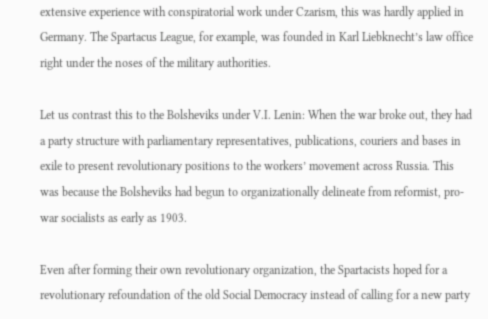extensive experience with conspiratorial work under Czarism, this was hardly applied in Germany. The Spartacus League, for example, was founded in Karl Liebknecht’s law office right under the noses of the military authorities.

Let us contrast this to the Bolsheviks under V.I. Lenin: When the war broke out, they had a party structure with parliamentary representatives, publications, couriers and bases in exile to present revolutionary positions to the workers’ movement across Russia. This was because the Bolsheviks had begun to organizationally delineate from reformist, pro-war socialists as early as 1903.

Even after forming their own revolutionary organization, the Spartacists hoped for a revolutionary refoundation of the old Social Democracy instead of calling for a new party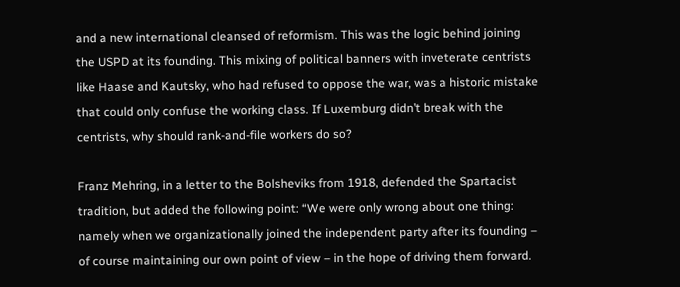and a new international cleansed of reformism. This was the logic behind joining the USPD at its founding. This mixing of political banners with inveterate centrists like Haase and Kautsky, who had refused to oppose the war, was a historic mistake that could only confuse the working class. If Luxemburg didn’t break with the centrists, why should rank-and-file workers do so?

Franz Mehring, in a letter to the Bolsheviks from 1918, defended the Spartacist tradition, but added the following point: “We were only wrong about one thing: namely when we organizationally joined the independent party after its founding – of course maintaining our own point of view – in the hope of driving them forward.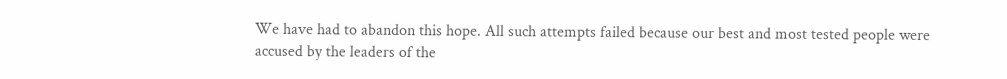We have had to abandon this hope. All such attempts failed because our best and most tested people were accused by the leaders of the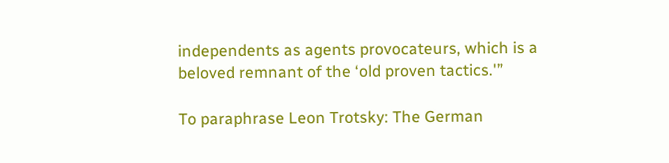independents as agents provocateurs, which is a beloved remnant of the ‘old proven tactics.'”

To paraphrase Leon Trotsky: The German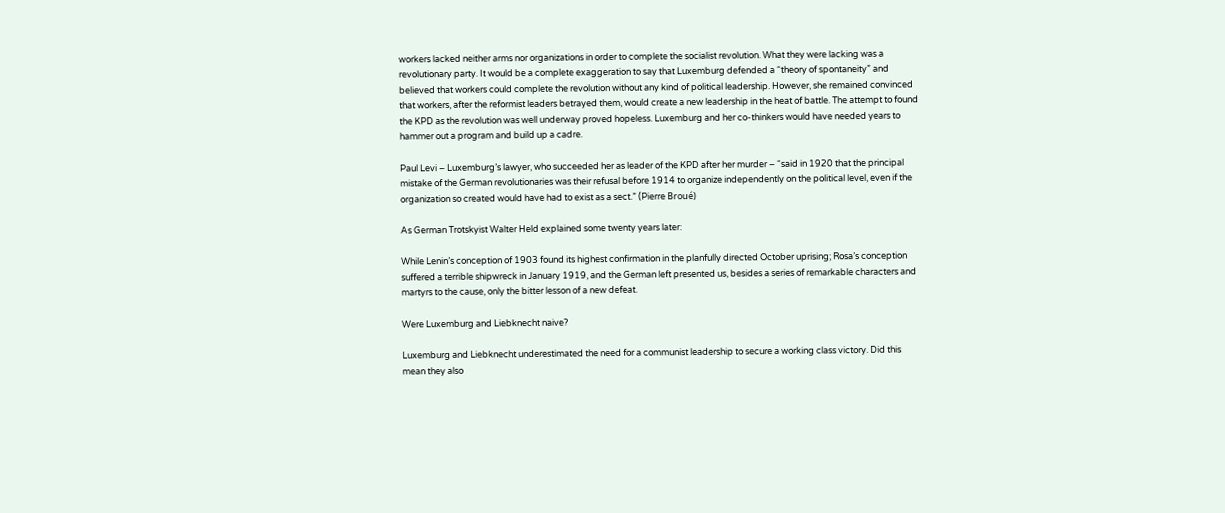workers lacked neither arms nor organizations in order to complete the socialist revolution. What they were lacking was a revolutionary party. It would be a complete exaggeration to say that Luxemburg defended a “theory of spontaneity” and believed that workers could complete the revolution without any kind of political leadership. However, she remained convinced that workers, after the reformist leaders betrayed them, would create a new leadership in the heat of battle. The attempt to found the KPD as the revolution was well underway proved hopeless. Luxemburg and her co-thinkers would have needed years to hammer out a program and build up a cadre.

Paul Levi – Luxemburg’s lawyer, who succeeded her as leader of the KPD after her murder – “said in 1920 that the principal mistake of the German revolutionaries was their refusal before 1914 to organize independently on the political level, even if the organization so created would have had to exist as a sect.” (Pierre Broué)

As German Trotskyist Walter Held explained some twenty years later:

While Lenin’s conception of 1903 found its highest confirmation in the planfully directed October uprising; Rosa’s conception suffered a terrible shipwreck in January 1919, and the German left presented us, besides a series of remarkable characters and martyrs to the cause, only the bitter lesson of a new defeat.

Were Luxemburg and Liebknecht naive?

Luxemburg and Liebknecht underestimated the need for a communist leadership to secure a working class victory. Did this mean they also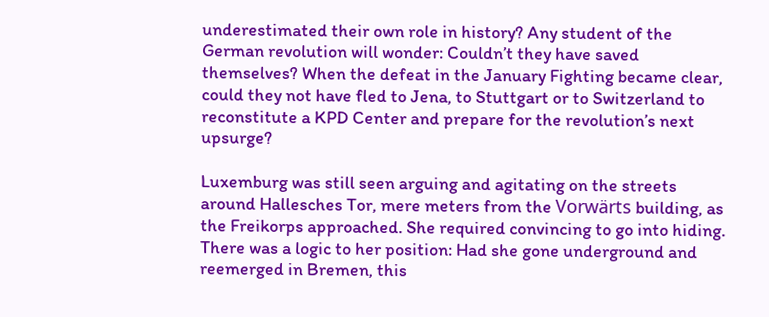underestimated their own role in history? Any student of the German revolution will wonder: Couldn’t they have saved themselves? When the defeat in the January Fighting became clear, could they not have fled to Jena, to Stuttgart or to Switzerland to reconstitute a KPD Center and prepare for the revolution’s next upsurge?

Luxemburg was still seen arguing and agitating on the streets around Hallesches Tor, mere meters from the Vorwärts building, as the Freikorps approached. She required convincing to go into hiding. There was a logic to her position: Had she gone underground and reemerged in Bremen, this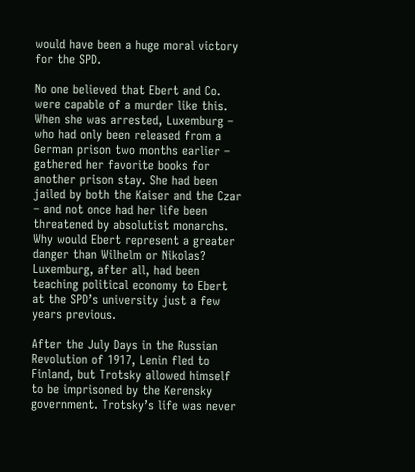would have been a huge moral victory for the SPD.

No one believed that Ebert and Co. were capable of a murder like this. When she was arrested, Luxemburg – who had only been released from a German prison two months earlier – gathered her favorite books for another prison stay. She had been jailed by both the Kaiser and the Czar – and not once had her life been threatened by absolutist monarchs. Why would Ebert represent a greater danger than Wilhelm or Nikolas? Luxemburg, after all, had been teaching political economy to Ebert at the SPD’s university just a few years previous.

After the July Days in the Russian Revolution of 1917, Lenin fled to Finland, but Trotsky allowed himself to be imprisoned by the Kerensky government. Trotsky’s life was never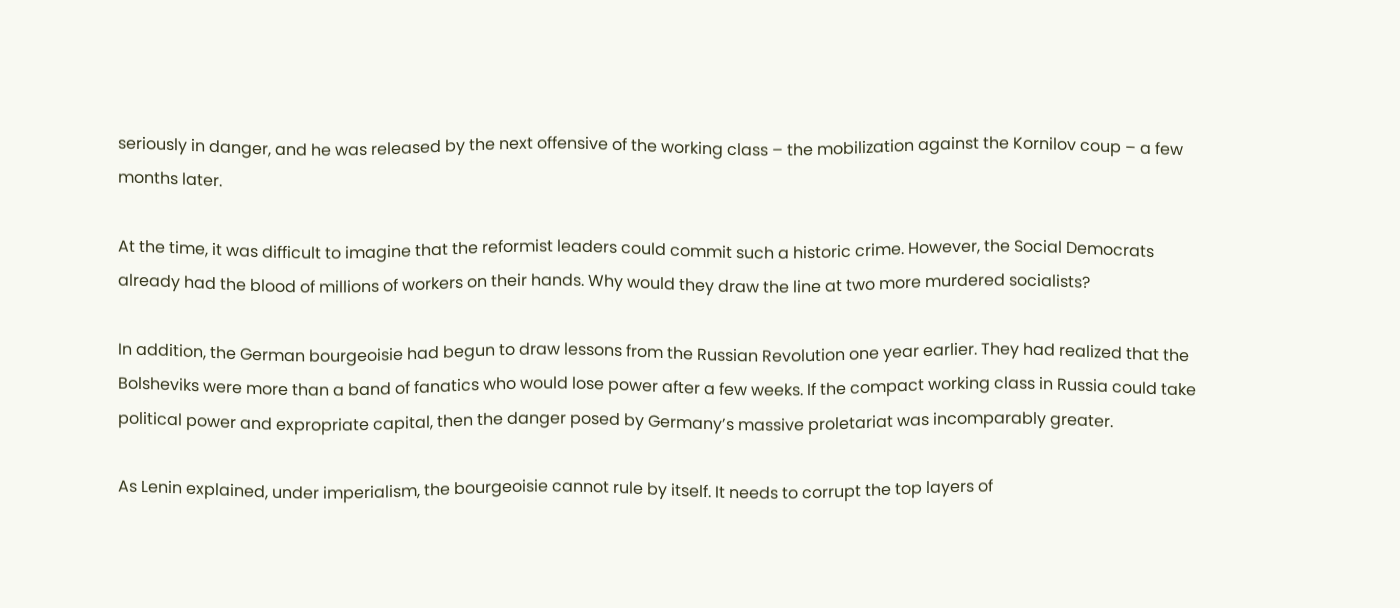seriously in danger, and he was released by the next offensive of the working class – the mobilization against the Kornilov coup – a few months later.

At the time, it was difficult to imagine that the reformist leaders could commit such a historic crime. However, the Social Democrats already had the blood of millions of workers on their hands. Why would they draw the line at two more murdered socialists?

In addition, the German bourgeoisie had begun to draw lessons from the Russian Revolution one year earlier. They had realized that the Bolsheviks were more than a band of fanatics who would lose power after a few weeks. If the compact working class in Russia could take political power and expropriate capital, then the danger posed by Germany’s massive proletariat was incomparably greater.

As Lenin explained, under imperialism, the bourgeoisie cannot rule by itself. It needs to corrupt the top layers of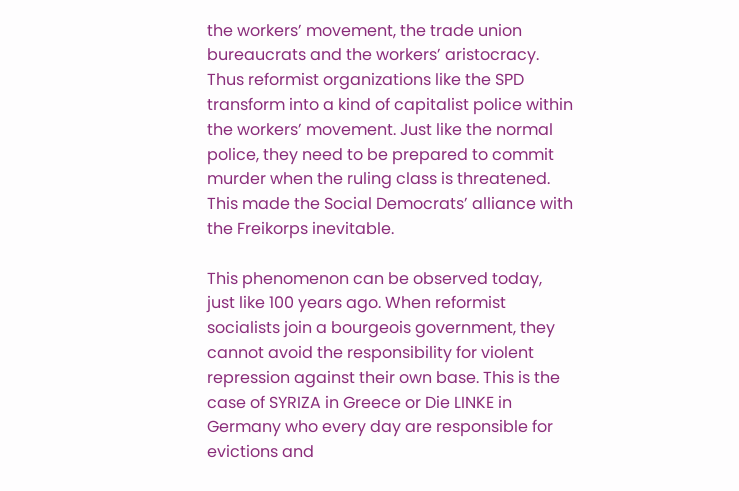the workers’ movement, the trade union bureaucrats and the workers’ aristocracy. Thus reformist organizations like the SPD transform into a kind of capitalist police within the workers’ movement. Just like the normal police, they need to be prepared to commit murder when the ruling class is threatened. This made the Social Democrats’ alliance with the Freikorps inevitable.

This phenomenon can be observed today, just like 100 years ago. When reformist socialists join a bourgeois government, they cannot avoid the responsibility for violent repression against their own base. This is the case of SYRIZA in Greece or Die LINKE in Germany who every day are responsible for evictions and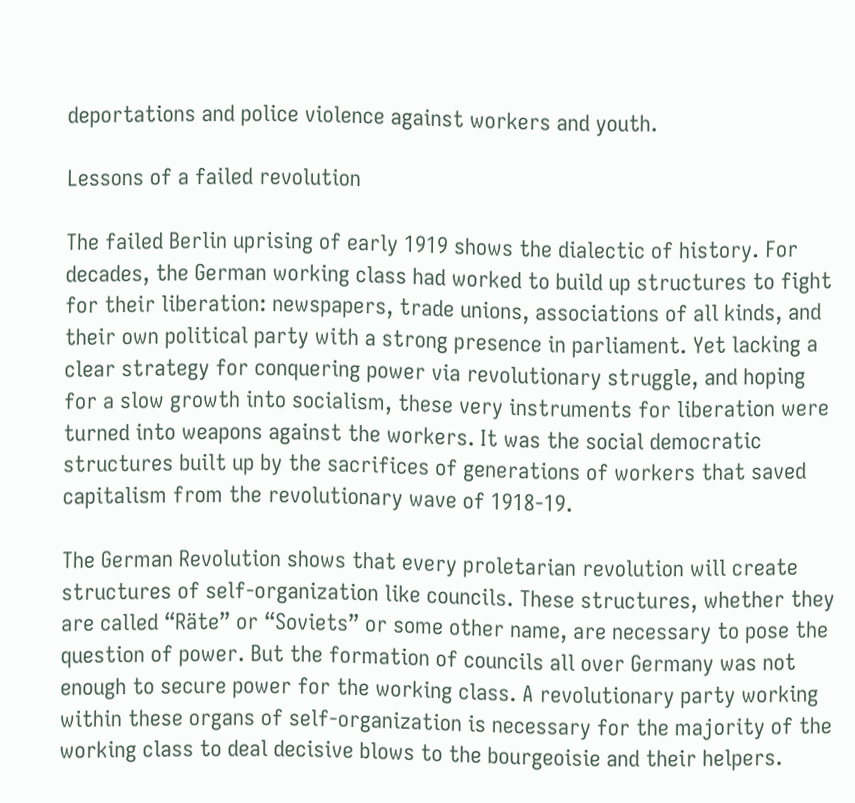deportations and police violence against workers and youth.

Lessons of a failed revolution

The failed Berlin uprising of early 1919 shows the dialectic of history. For decades, the German working class had worked to build up structures to fight for their liberation: newspapers, trade unions, associations of all kinds, and their own political party with a strong presence in parliament. Yet lacking a clear strategy for conquering power via revolutionary struggle, and hoping for a slow growth into socialism, these very instruments for liberation were turned into weapons against the workers. It was the social democratic structures built up by the sacrifices of generations of workers that saved capitalism from the revolutionary wave of 1918-19.

The German Revolution shows that every proletarian revolution will create structures of self-organization like councils. These structures, whether they are called “Räte” or “Soviets” or some other name, are necessary to pose the question of power. But the formation of councils all over Germany was not enough to secure power for the working class. A revolutionary party working within these organs of self-organization is necessary for the majority of the working class to deal decisive blows to the bourgeoisie and their helpers.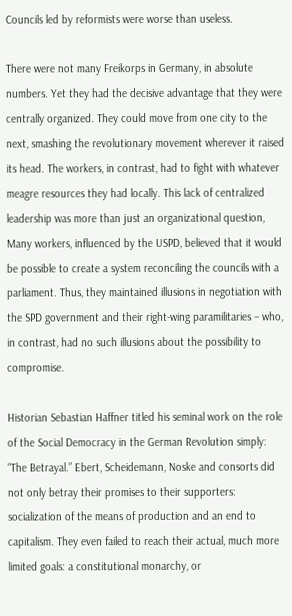Councils led by reformists were worse than useless.

There were not many Freikorps in Germany, in absolute numbers. Yet they had the decisive advantage that they were centrally organized. They could move from one city to the next, smashing the revolutionary movement wherever it raised its head. The workers, in contrast, had to fight with whatever meagre resources they had locally. This lack of centralized leadership was more than just an organizational question, Many workers, influenced by the USPD, believed that it would be possible to create a system reconciling the councils with a parliament. Thus, they maintained illusions in negotiation with the SPD government and their right-wing paramilitaries – who, in contrast, had no such illusions about the possibility to compromise.

Historian Sebastian Haffner titled his seminal work on the role of the Social Democracy in the German Revolution simply: “The Betrayal.” Ebert, Scheidemann, Noske and consorts did not only betray their promises to their supporters: socialization of the means of production and an end to capitalism. They even failed to reach their actual, much more limited goals: a constitutional monarchy, or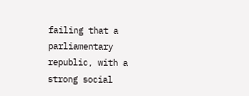failing that a parliamentary republic, with a strong social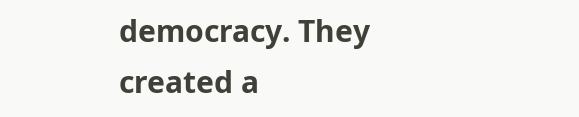democracy. They created a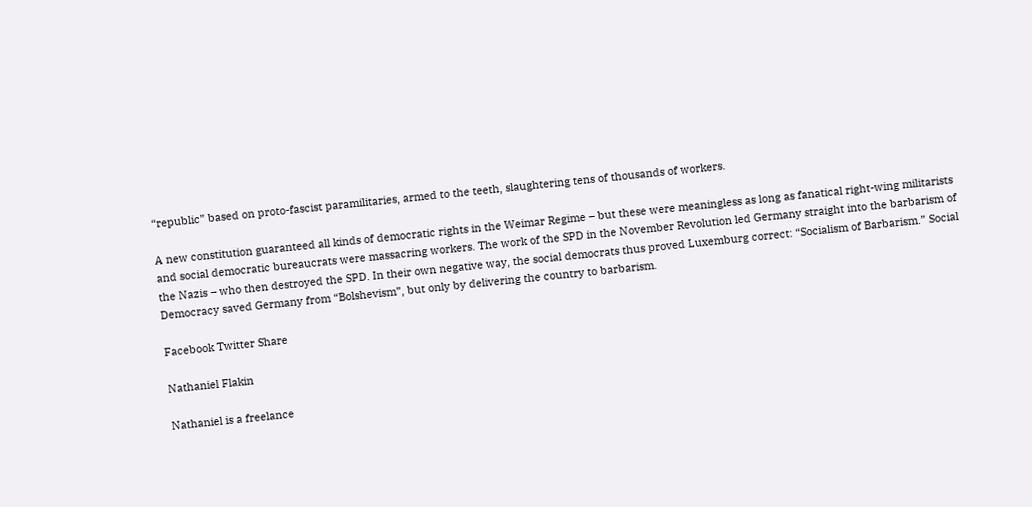“republic” based on proto-fascist paramilitaries, armed to the teeth, slaughtering tens of thousands of workers.

A new constitution guaranteed all kinds of democratic rights in the Weimar Regime – but these were meaningless as long as fanatical right-wing militarists and social democratic bureaucrats were massacring workers. The work of the SPD in the November Revolution led Germany straight into the barbarism of the Nazis – who then destroyed the SPD. In their own negative way, the social democrats thus proved Luxemburg correct: “Socialism of Barbarism.” Social Democracy saved Germany from “Bolshevism”, but only by delivering the country to barbarism.

Facebook Twitter Share

Nathaniel Flakin

Nathaniel is a freelance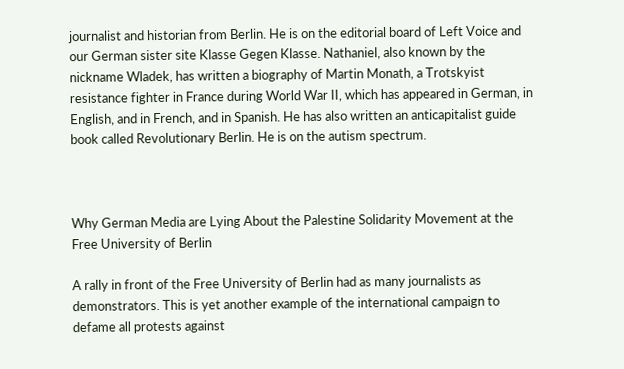journalist and historian from Berlin. He is on the editorial board of Left Voice and our German sister site Klasse Gegen Klasse. Nathaniel, also known by the nickname Wladek, has written a biography of Martin Monath, a Trotskyist resistance fighter in France during World War II, which has appeared in German, in English, and in French, and in Spanish. He has also written an anticapitalist guide book called Revolutionary Berlin. He is on the autism spectrum.



Why German Media are Lying About the Palestine Solidarity Movement at the Free University of Berlin

A rally in front of the Free University of Berlin had as many journalists as demonstrators. This is yet another example of the international campaign to defame all protests against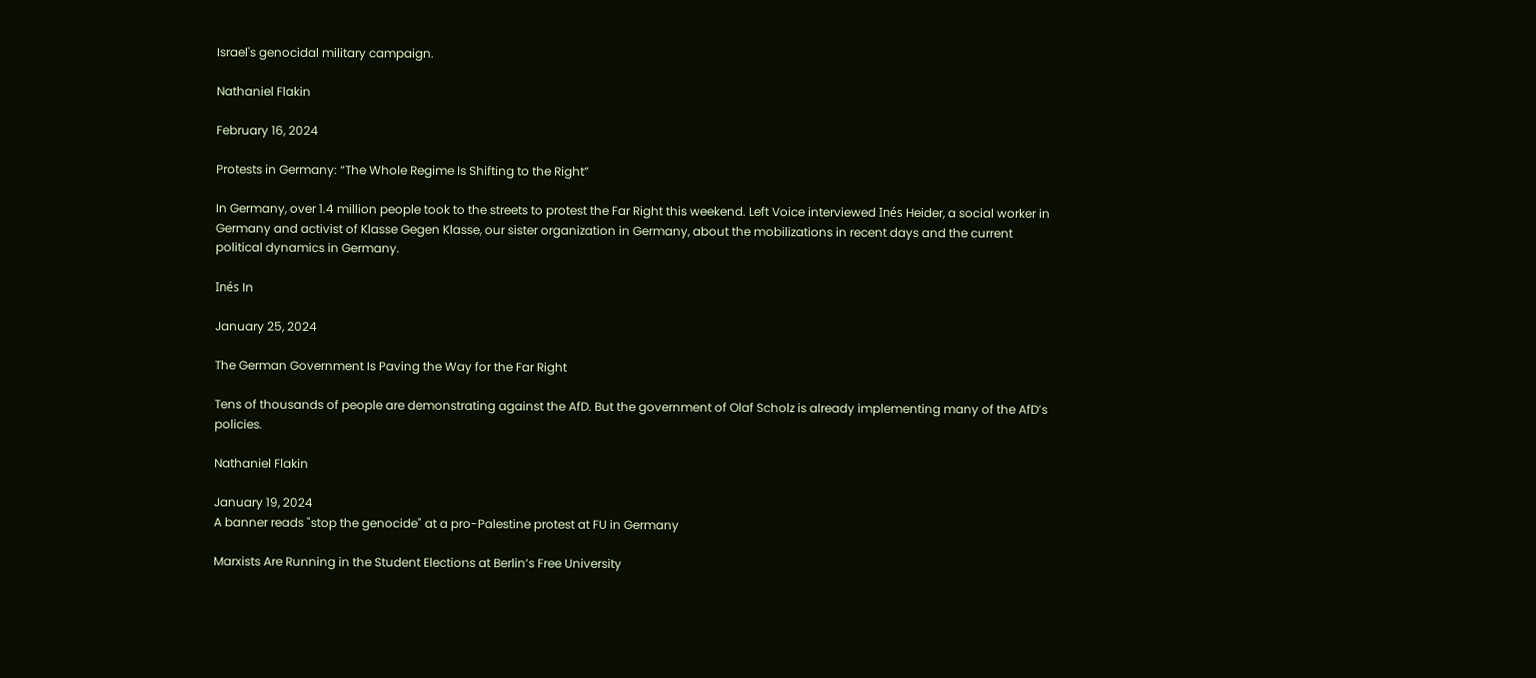Israel's genocidal military campaign.

Nathaniel Flakin

February 16, 2024

Protests in Germany: “The Whole Regime Is Shifting to the Right”

In Germany, over 1.4 million people took to the streets to protest the Far Right this weekend. Left Voice interviewed Inés Heider, a social worker in Germany and activist of Klasse Gegen Klasse, our sister organization in Germany, about the mobilizations in recent days and the current political dynamics in Germany.

Inés In

January 25, 2024

The German Government Is Paving the Way for the Far Right

Tens of thousands of people are demonstrating against the AfD. But the government of Olaf Scholz is already implementing many of the AfD’s policies.

Nathaniel Flakin

January 19, 2024
A banner reads "stop the genocide" at a pro-Palestine protest at FU in Germany

Marxists Are Running in the Student Elections at Berlin’s Free University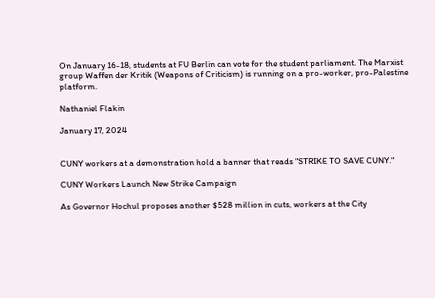On January 16-18, students at FU Berlin can vote for the student parliament. The Marxist group Waffen der Kritik (Weapons of Criticism) is running on a pro-worker, pro-Palestine platform.

Nathaniel Flakin

January 17, 2024


CUNY workers at a demonstration hold a banner that reads "STRIKE TO SAVE CUNY."

CUNY Workers Launch New Strike Campaign

As Governor Hochul proposes another $528 million in cuts, workers at the City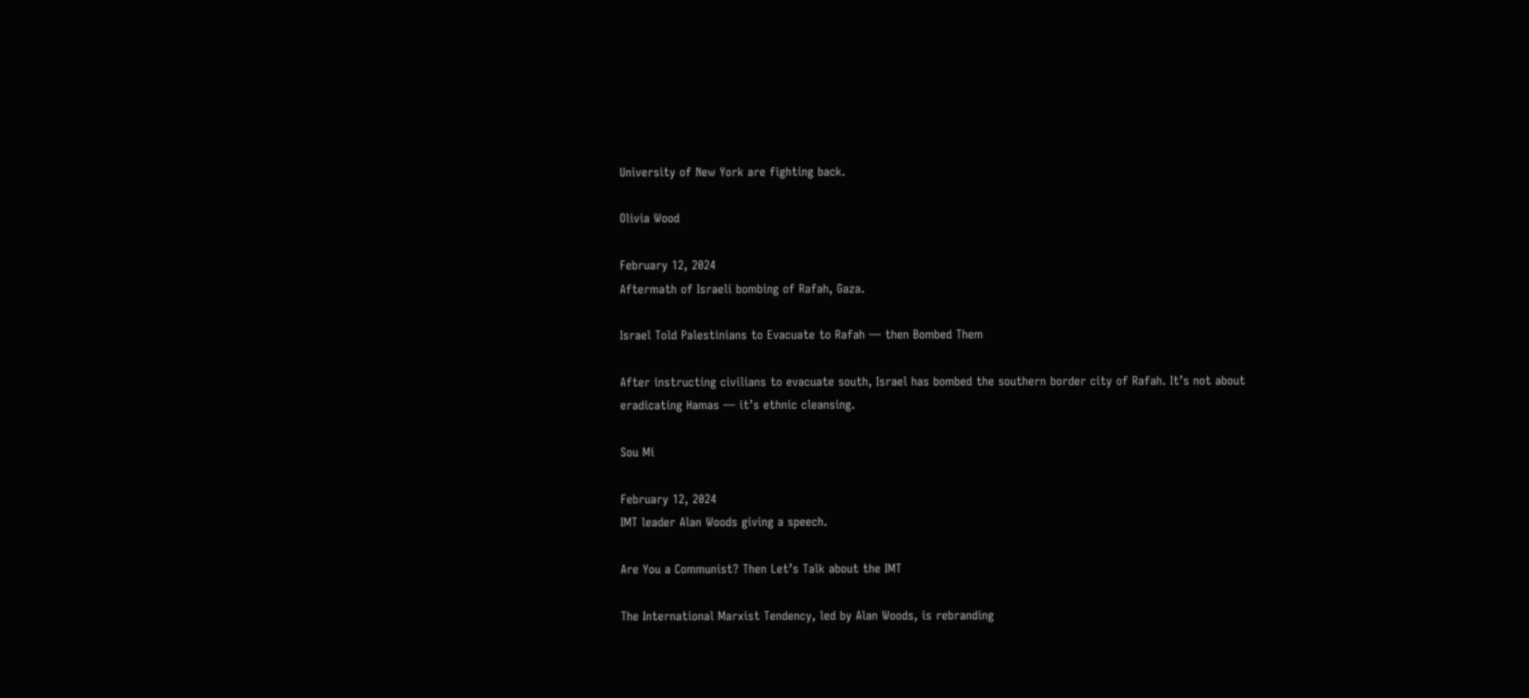University of New York are fighting back.

Olivia Wood

February 12, 2024
Aftermath of Israeli bombing of Rafah, Gaza.

Israel Told Palestinians to Evacuate to Rafah — then Bombed Them

After instructing civilians to evacuate south, Israel has bombed the southern border city of Rafah. It’s not about eradicating Hamas — it’s ethnic cleansing.

Sou Mi

February 12, 2024
IMT leader Alan Woods giving a speech.

Are You a Communist? Then Let’s Talk about the IMT

The International Marxist Tendency, led by Alan Woods, is rebranding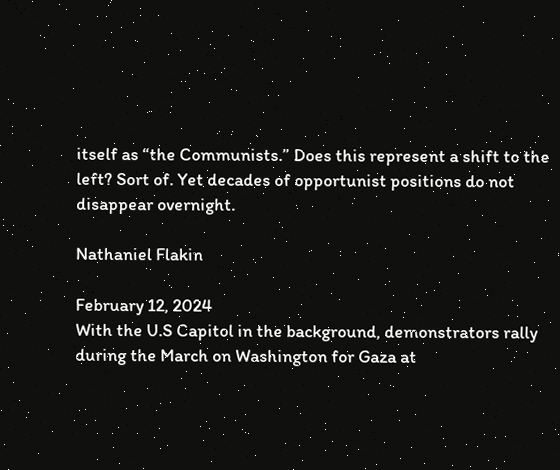itself as “the Communists.” Does this represent a shift to the left? Sort of. Yet decades of opportunist positions do not disappear overnight.

Nathaniel Flakin

February 12, 2024
With the U.S Capitol in the background, demonstrators rally during the March on Washington for Gaza at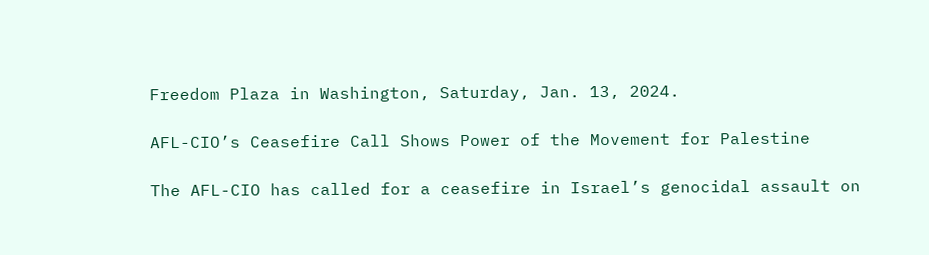Freedom Plaza in Washington, Saturday, Jan. 13, 2024.

AFL-CIO’s Ceasefire Call Shows Power of the Movement for Palestine

The AFL-CIO has called for a ceasefire in Israel’s genocidal assault on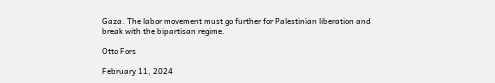Gaza. The labor movement must go further for Palestinian liberation and break with the bipartisan regime.

Otto Fors

February 11, 2024